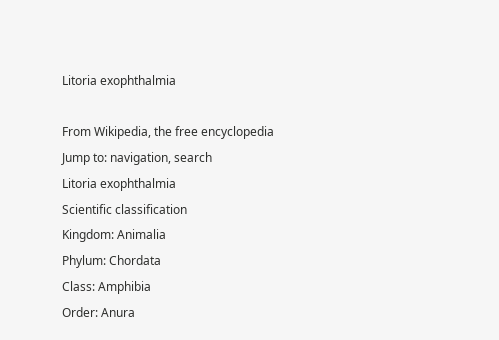Litoria exophthalmia

From Wikipedia, the free encyclopedia
Jump to: navigation, search
Litoria exophthalmia
Scientific classification
Kingdom: Animalia
Phylum: Chordata
Class: Amphibia
Order: Anura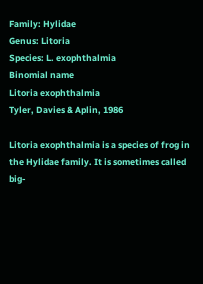Family: Hylidae
Genus: Litoria
Species: L. exophthalmia
Binomial name
Litoria exophthalmia
Tyler, Davies & Aplin, 1986

Litoria exophthalmia is a species of frog in the Hylidae family. It is sometimes called big-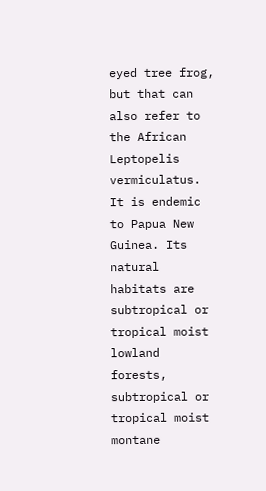eyed tree frog, but that can also refer to the African Leptopelis vermiculatus. It is endemic to Papua New Guinea. Its natural habitats are subtropical or tropical moist lowland forests, subtropical or tropical moist montane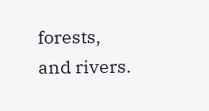forests, and rivers.